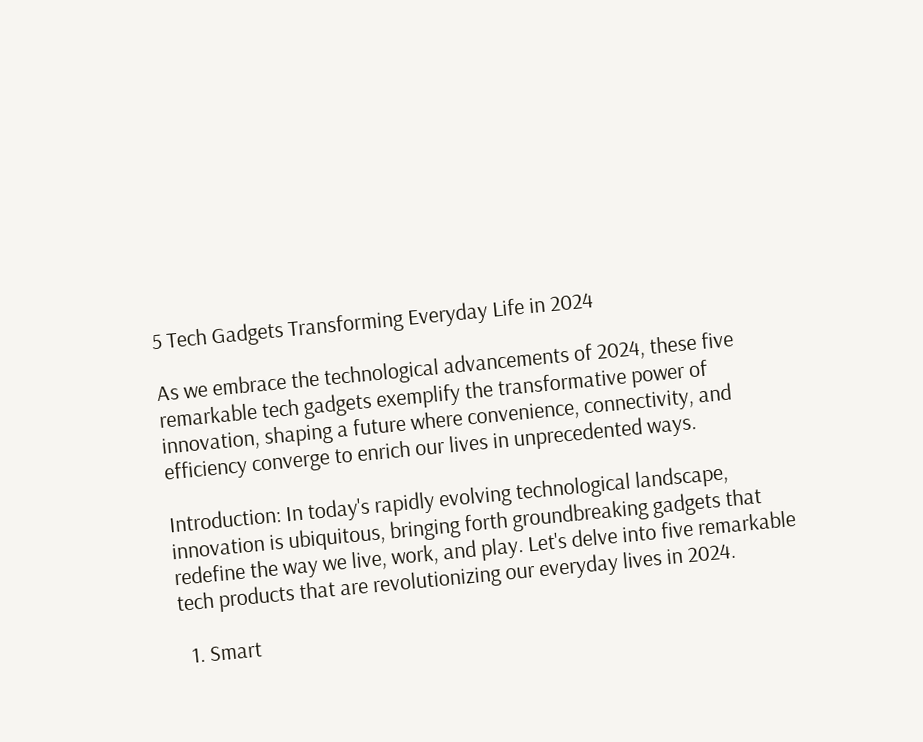5 Tech Gadgets Transforming Everyday Life in 2024

As we embrace the technological advancements of 2024, these five remarkable tech gadgets exemplify the transformative power of innovation, shaping a future where convenience, connectivity, and efficiency converge to enrich our lives in unprecedented ways.

Introduction: In today's rapidly evolving technological landscape, innovation is ubiquitous, bringing forth groundbreaking gadgets that redefine the way we live, work, and play. Let's delve into five remarkable tech products that are revolutionizing our everyday lives in 2024.

  1. Smart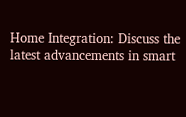Home Integration: Discuss the latest advancements in smart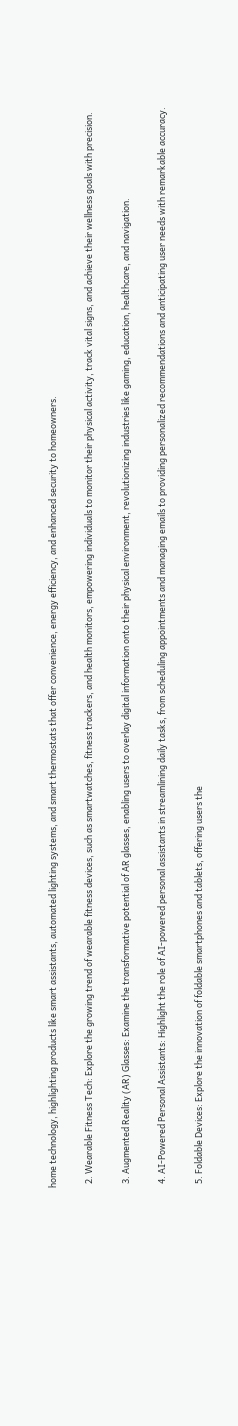home technology, highlighting products like smart assistants, automated lighting systems, and smart thermostats that offer convenience, energy efficiency, and enhanced security to homeowners.

  2. Wearable Fitness Tech: Explore the growing trend of wearable fitness devices, such as smartwatches, fitness trackers, and health monitors, empowering individuals to monitor their physical activity, track vital signs, and achieve their wellness goals with precision.

  3. Augmented Reality (AR) Glasses: Examine the transformative potential of AR glasses, enabling users to overlay digital information onto their physical environment, revolutionizing industries like gaming, education, healthcare, and navigation.

  4. AI-Powered Personal Assistants: Highlight the role of AI-powered personal assistants in streamlining daily tasks, from scheduling appointments and managing emails to providing personalized recommendations and anticipating user needs with remarkable accuracy.

  5. Foldable Devices: Explore the innovation of foldable smartphones and tablets, offering users the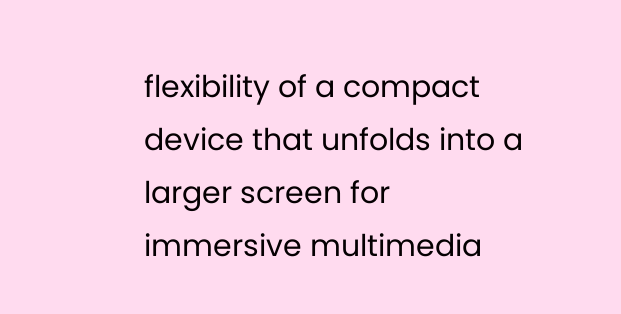flexibility of a compact device that unfolds into a larger screen for immersive multimedia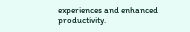experiences and enhanced productivity.